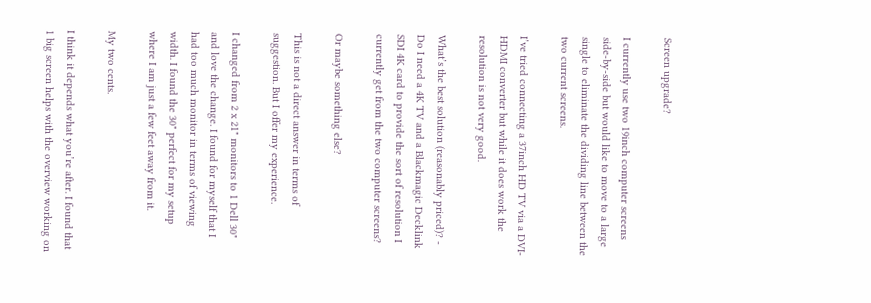Screen upgrade?

I currently use two 19inch computer screens side-by-side but would like to move to a large single to eliminate the dividing line between the two current screens.

I’ve tried connecting a 37inch HD TV via a DVI-HDMI converter but while it does work the resolution is not very good.

What’s the best solution (reasonably priced)? - Do I need a 4K TV and a Blackmagic Decklink SDI 4K card to provide the sort of resolution I currently get from the two computer screens?

Or maybe something else?

This is not a direct answer in terms of suggestion. But I offer my experience.

I changed from 2 x 21" monitors to 1 Dell 30" and love the change. I found for myself that I had too much monitor in terms of viewing width. I found the 30" perfect for my setup where I am just a few feet away from it.

My two cents.

I think it depends what you’re after. I found that 1 big screen helps with the overview working on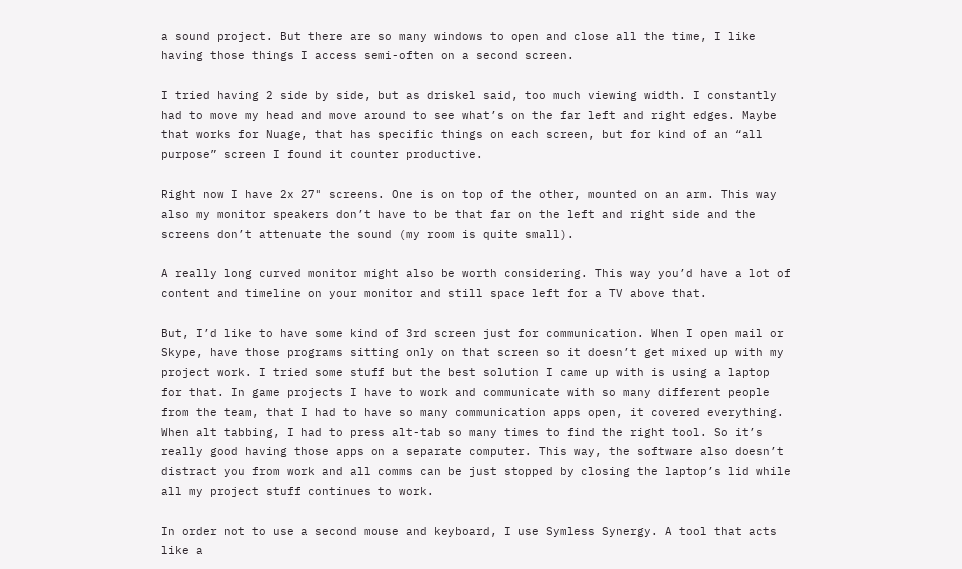a sound project. But there are so many windows to open and close all the time, I like having those things I access semi-often on a second screen.

I tried having 2 side by side, but as driskel said, too much viewing width. I constantly had to move my head and move around to see what’s on the far left and right edges. Maybe that works for Nuage, that has specific things on each screen, but for kind of an “all purpose” screen I found it counter productive.

Right now I have 2x 27" screens. One is on top of the other, mounted on an arm. This way also my monitor speakers don’t have to be that far on the left and right side and the screens don’t attenuate the sound (my room is quite small).

A really long curved monitor might also be worth considering. This way you’d have a lot of content and timeline on your monitor and still space left for a TV above that.

But, I’d like to have some kind of 3rd screen just for communication. When I open mail or Skype, have those programs sitting only on that screen so it doesn’t get mixed up with my project work. I tried some stuff but the best solution I came up with is using a laptop for that. In game projects I have to work and communicate with so many different people from the team, that I had to have so many communication apps open, it covered everything. When alt tabbing, I had to press alt-tab so many times to find the right tool. So it’s really good having those apps on a separate computer. This way, the software also doesn’t distract you from work and all comms can be just stopped by closing the laptop’s lid while all my project stuff continues to work.

In order not to use a second mouse and keyboard, I use Symless Synergy. A tool that acts like a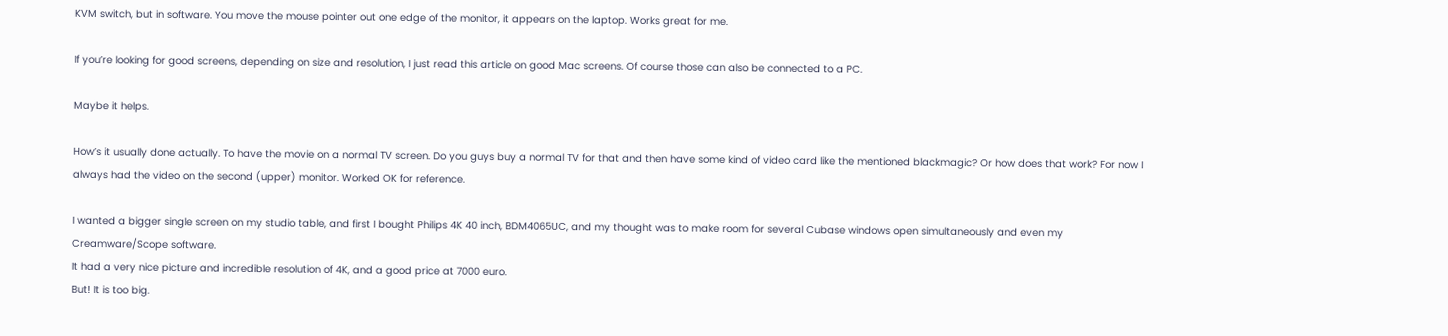KVM switch, but in software. You move the mouse pointer out one edge of the monitor, it appears on the laptop. Works great for me.

If you’re looking for good screens, depending on size and resolution, I just read this article on good Mac screens. Of course those can also be connected to a PC.

Maybe it helps.

How’s it usually done actually. To have the movie on a normal TV screen. Do you guys buy a normal TV for that and then have some kind of video card like the mentioned blackmagic? Or how does that work? For now I always had the video on the second (upper) monitor. Worked OK for reference.

I wanted a bigger single screen on my studio table, and first I bought Philips 4K 40 inch, BDM4065UC, and my thought was to make room for several Cubase windows open simultaneously and even my Creamware/Scope software.
It had a very nice picture and incredible resolution of 4K, and a good price at 7000 euro.
But! It is too big.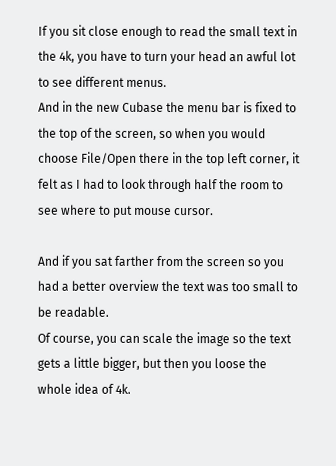If you sit close enough to read the small text in the 4k, you have to turn your head an awful lot to see different menus.
And in the new Cubase the menu bar is fixed to the top of the screen, so when you would choose File/Open there in the top left corner, it felt as I had to look through half the room to see where to put mouse cursor.

And if you sat farther from the screen so you had a better overview the text was too small to be readable.
Of course, you can scale the image so the text gets a little bigger, but then you loose the whole idea of 4k.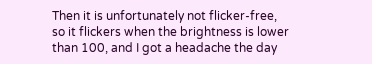Then it is unfortunately not flicker-free, so it flickers when the brightness is lower than 100, and I got a headache the day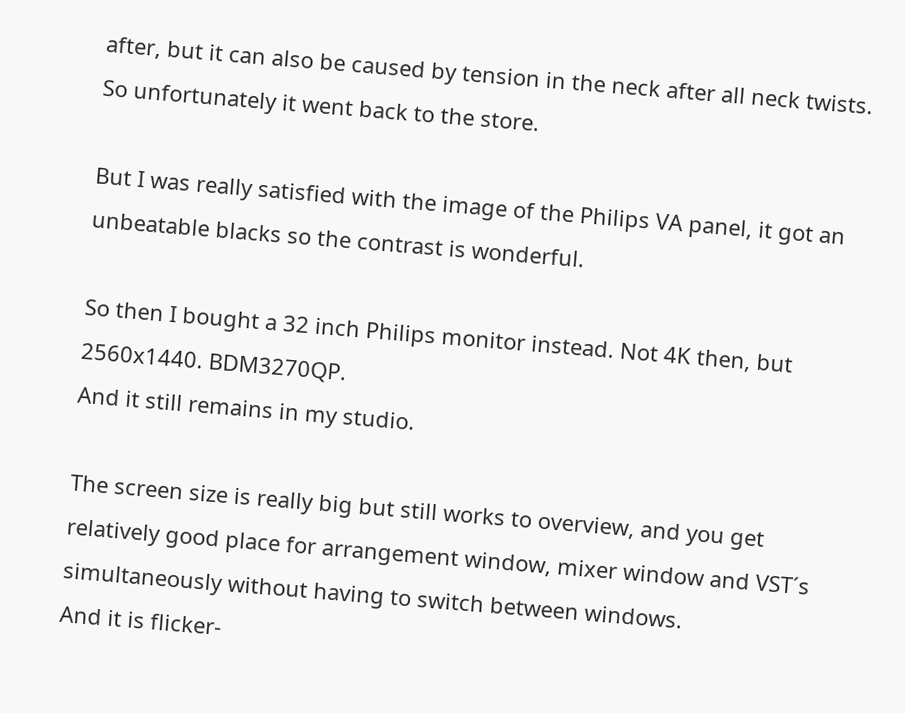after, but it can also be caused by tension in the neck after all neck twists.
So unfortunately it went back to the store.

But I was really satisfied with the image of the Philips VA panel, it got an unbeatable blacks so the contrast is wonderful.

So then I bought a 32 inch Philips monitor instead. Not 4K then, but 2560x1440. BDM3270QP.
And it still remains in my studio.

The screen size is really big but still works to overview, and you get relatively good place for arrangement window, mixer window and VST´s simultaneously without having to switch between windows.
And it is flicker-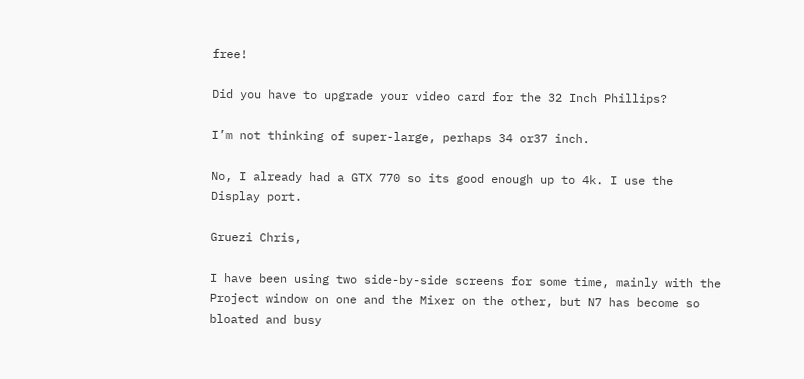free!

Did you have to upgrade your video card for the 32 Inch Phillips?

I’m not thinking of super-large, perhaps 34 or37 inch.

No, I already had a GTX 770 so its good enough up to 4k. I use the Display port.

Gruezi Chris,

I have been using two side-by-side screens for some time, mainly with the Project window on one and the Mixer on the other, but N7 has become so bloated and busy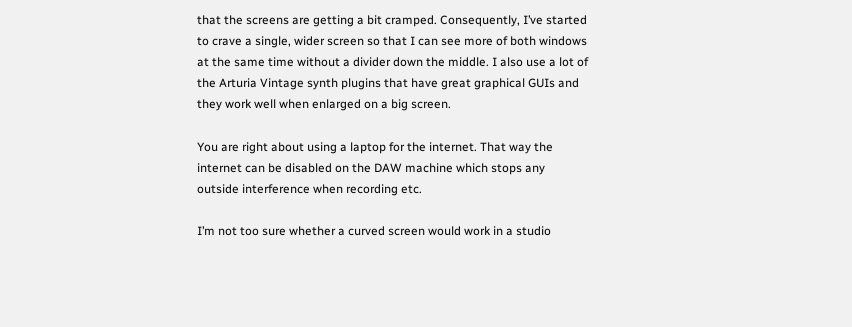that the screens are getting a bit cramped. Consequently, I’ve started to crave a single, wider screen so that I can see more of both windows at the same time without a divider down the middle. I also use a lot of the Arturia Vintage synth plugins that have great graphical GUIs and they work well when enlarged on a big screen.

You are right about using a laptop for the internet. That way the internet can be disabled on the DAW machine which stops any outside interference when recording etc.

I’m not too sure whether a curved screen would work in a studio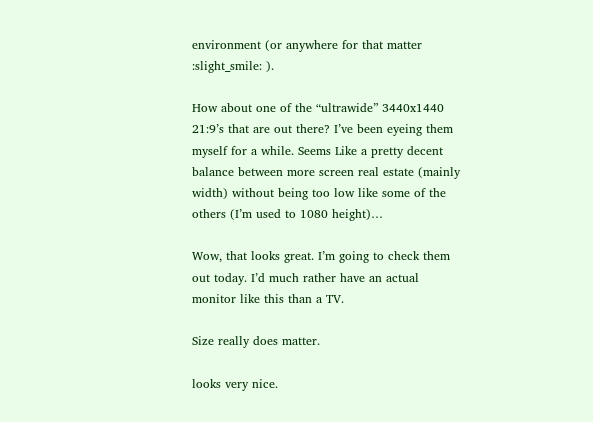environment (or anywhere for that matter :slight_smile: ).

How about one of the “ultrawide” 3440x1440 21:9’s that are out there? I’ve been eyeing them myself for a while. Seems Like a pretty decent balance between more screen real estate (mainly width) without being too low like some of the others (I’m used to 1080 height)…

Wow, that looks great. I’m going to check them out today. I’d much rather have an actual monitor like this than a TV.

Size really does matter.

looks very nice.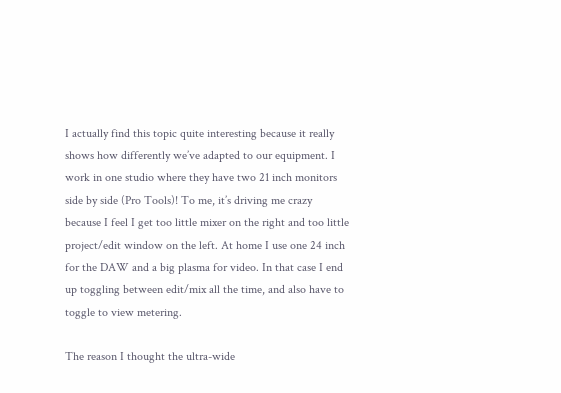I actually find this topic quite interesting because it really shows how differently we’ve adapted to our equipment. I work in one studio where they have two 21 inch monitors side by side (Pro Tools)! To me, it’s driving me crazy because I feel I get too little mixer on the right and too little project/edit window on the left. At home I use one 24 inch for the DAW and a big plasma for video. In that case I end up toggling between edit/mix all the time, and also have to toggle to view metering.

The reason I thought the ultra-wide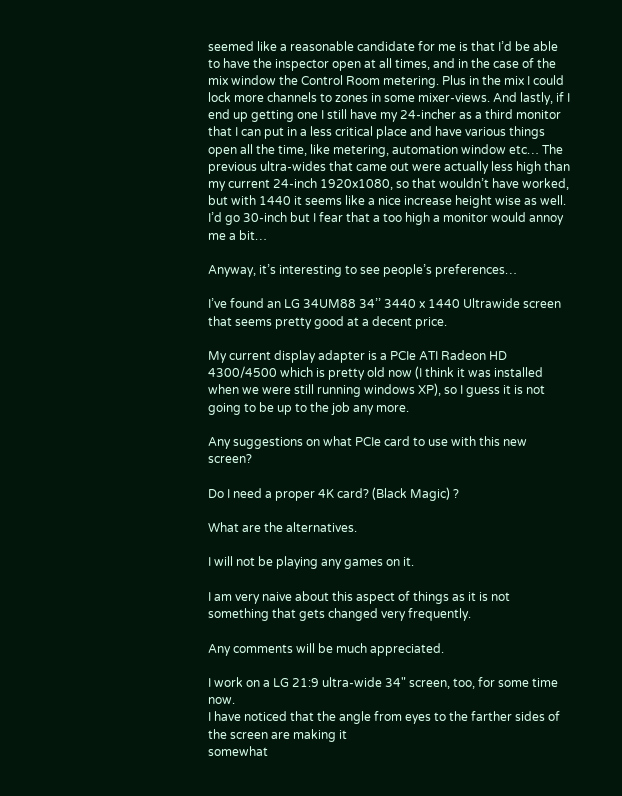seemed like a reasonable candidate for me is that I’d be able to have the inspector open at all times, and in the case of the mix window the Control Room metering. Plus in the mix I could lock more channels to zones in some mixer-views. And lastly, if I end up getting one I still have my 24-incher as a third monitor that I can put in a less critical place and have various things open all the time, like metering, automation window etc… The previous ultra-wides that came out were actually less high than my current 24-inch 1920x1080, so that wouldn’t have worked, but with 1440 it seems like a nice increase height wise as well. I’d go 30-inch but I fear that a too high a monitor would annoy me a bit…

Anyway, it’s interesting to see people’s preferences…

I’ve found an LG 34UM88 34’’ 3440 x 1440 Ultrawide screen that seems pretty good at a decent price.

My current display adapter is a PCIe ATI Radeon HD 4300/4500 which is pretty old now (I think it was installed when we were still running windows XP), so I guess it is not going to be up to the job any more.

Any suggestions on what PCIe card to use with this new screen?

Do I need a proper 4K card? (Black Magic) ?

What are the alternatives.

I will not be playing any games on it.

I am very naive about this aspect of things as it is not something that gets changed very frequently.

Any comments will be much appreciated.

I work on a LG 21:9 ultra-wide 34" screen, too, for some time now.
I have noticed that the angle from eyes to the farther sides of the screen are making it
somewhat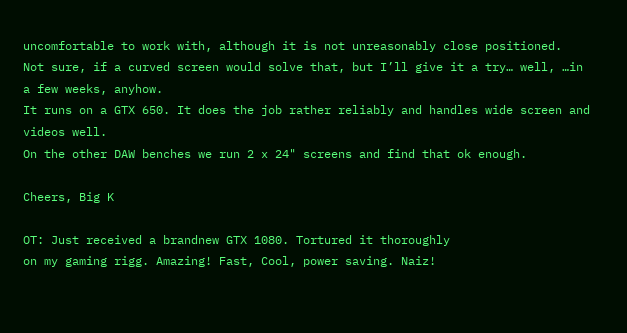uncomfortable to work with, although it is not unreasonably close positioned.
Not sure, if a curved screen would solve that, but I’ll give it a try… well, …in a few weeks, anyhow.
It runs on a GTX 650. It does the job rather reliably and handles wide screen and videos well.
On the other DAW benches we run 2 x 24" screens and find that ok enough.

Cheers, Big K

OT: Just received a brandnew GTX 1080. Tortured it thoroughly
on my gaming rigg. Amazing! Fast, Cool, power saving. Naiz!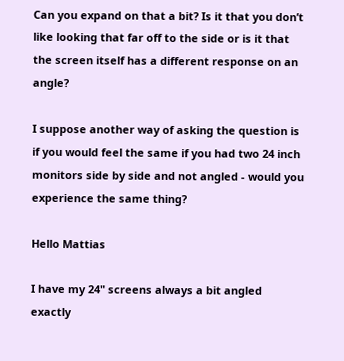Can you expand on that a bit? Is it that you don’t like looking that far off to the side or is it that the screen itself has a different response on an angle?

I suppose another way of asking the question is if you would feel the same if you had two 24 inch monitors side by side and not angled - would you experience the same thing?

Hello Mattias

I have my 24" screens always a bit angled exactly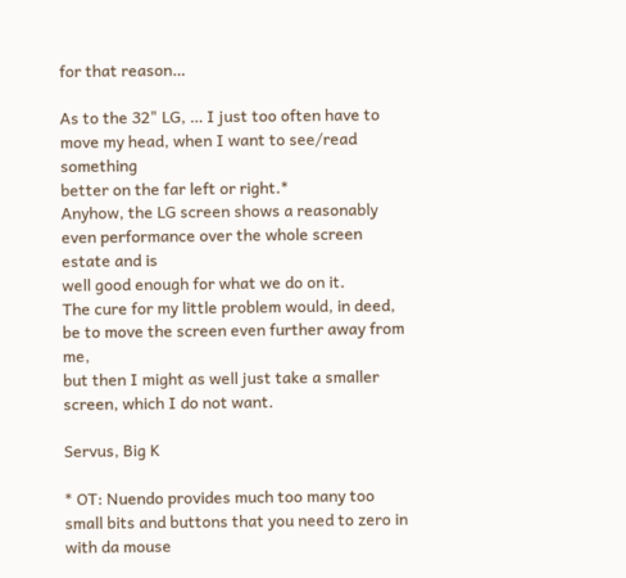for that reason…

As to the 32" LG, … I just too often have to move my head, when I want to see/read something
better on the far left or right.*
Anyhow, the LG screen shows a reasonably even performance over the whole screen estate and is
well good enough for what we do on it.
The cure for my little problem would, in deed, be to move the screen even further away from me,
but then I might as well just take a smaller screen, which I do not want.

Servus, Big K

* OT: Nuendo provides much too many too small bits and buttons that you need to zero in with da mouse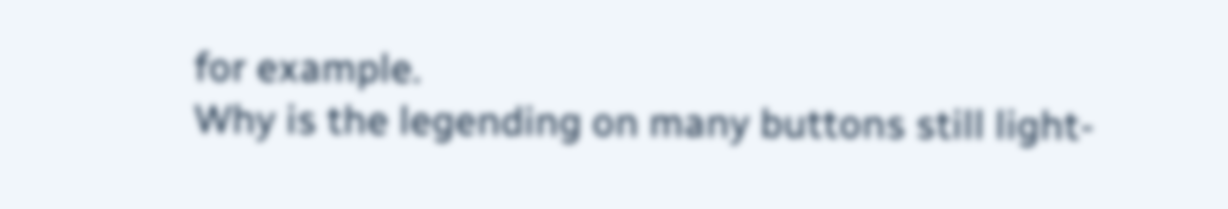for example.
Why is the legending on many buttons still light-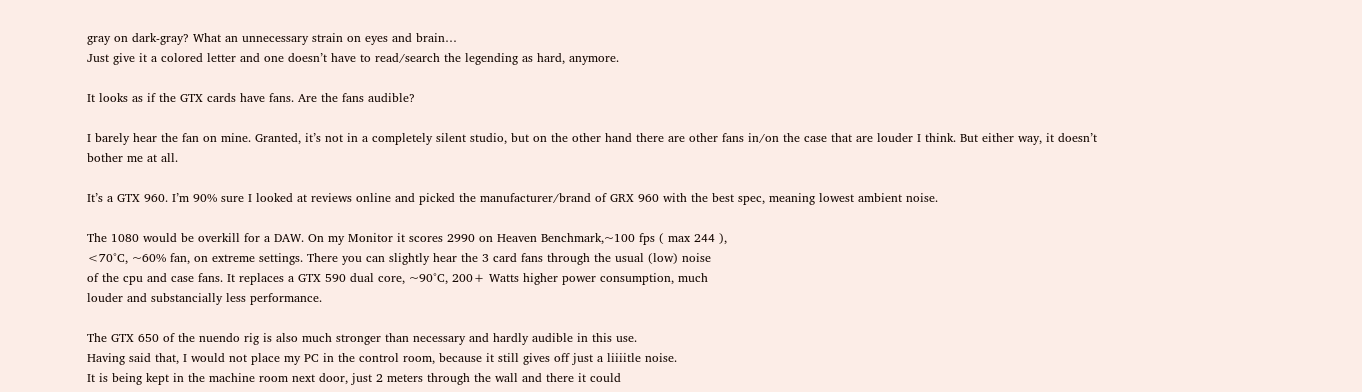gray on dark-gray? What an unnecessary strain on eyes and brain…
Just give it a colored letter and one doesn’t have to read/search the legending as hard, anymore.

It looks as if the GTX cards have fans. Are the fans audible?

I barely hear the fan on mine. Granted, it’s not in a completely silent studio, but on the other hand there are other fans in/on the case that are louder I think. But either way, it doesn’t bother me at all.

It’s a GTX 960. I’m 90% sure I looked at reviews online and picked the manufacturer/brand of GRX 960 with the best spec, meaning lowest ambient noise.

The 1080 would be overkill for a DAW. On my Monitor it scores 2990 on Heaven Benchmark,~100 fps ( max 244 ),
<70°C, ~60% fan, on extreme settings. There you can slightly hear the 3 card fans through the usual (low) noise
of the cpu and case fans. It replaces a GTX 590 dual core, ~90°C, 200+ Watts higher power consumption, much
louder and substancially less performance.

The GTX 650 of the nuendo rig is also much stronger than necessary and hardly audible in this use.
Having said that, I would not place my PC in the control room, because it still gives off just a liiiitle noise.
It is being kept in the machine room next door, just 2 meters through the wall and there it could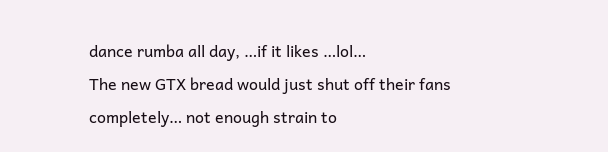dance rumba all day, …if it likes …lol…
The new GTX bread would just shut off their fans completely… not enough strain to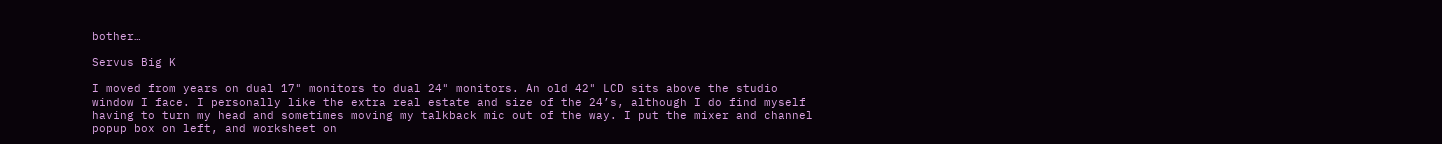bother…

Servus Big K

I moved from years on dual 17" monitors to dual 24" monitors. An old 42" LCD sits above the studio window I face. I personally like the extra real estate and size of the 24’s, although I do find myself having to turn my head and sometimes moving my talkback mic out of the way. I put the mixer and channel popup box on left, and worksheet on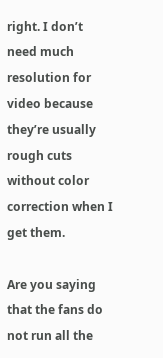right. I don’t need much resolution for video because they’re usually rough cuts without color correction when I get them.

Are you saying that the fans do not run all the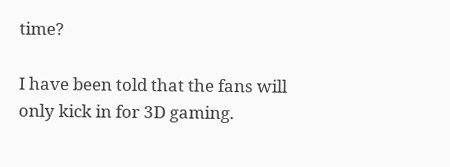time?

I have been told that the fans will only kick in for 3D gaming.